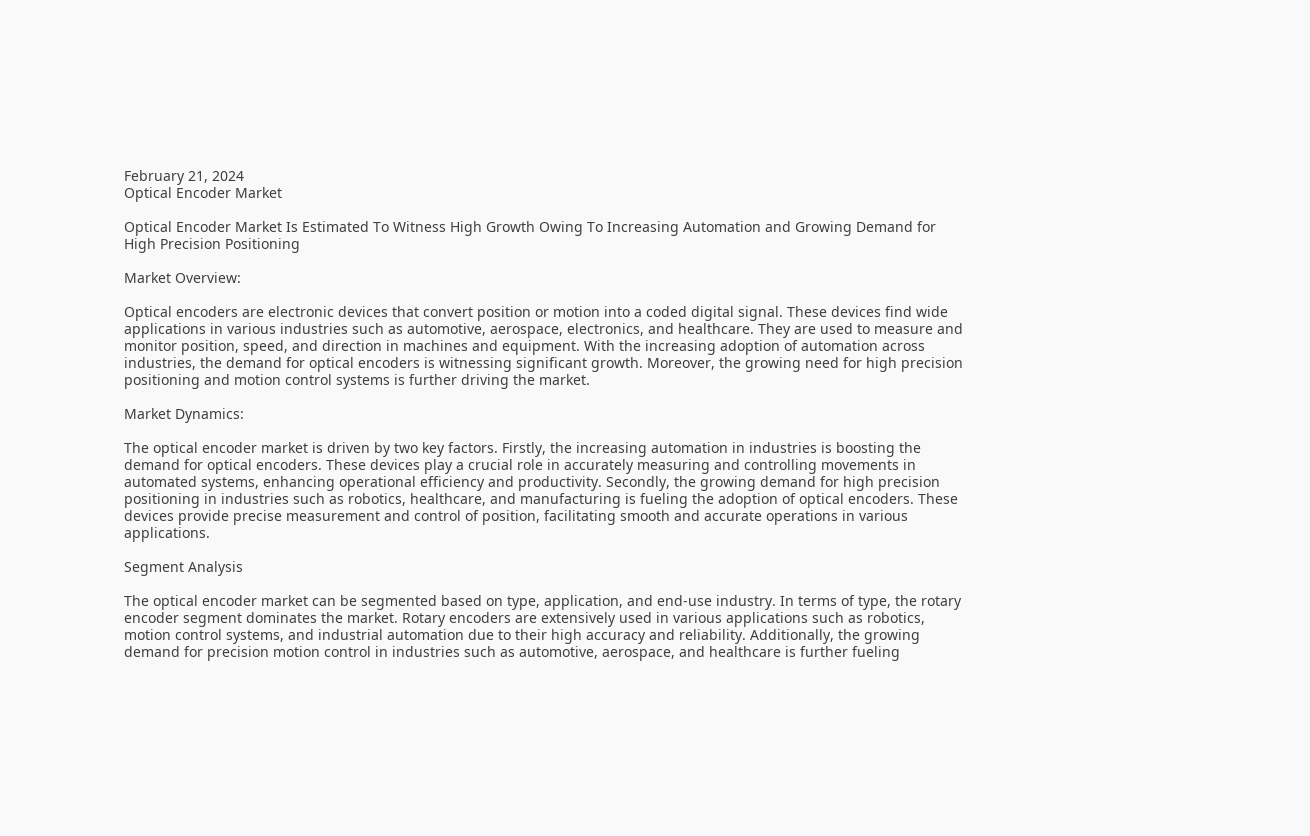February 21, 2024
Optical Encoder Market

Optical Encoder Market Is Estimated To Witness High Growth Owing To Increasing Automation and Growing Demand for High Precision Positioning

Market Overview:

Optical encoders are electronic devices that convert position or motion into a coded digital signal. These devices find wide applications in various industries such as automotive, aerospace, electronics, and healthcare. They are used to measure and monitor position, speed, and direction in machines and equipment. With the increasing adoption of automation across industries, the demand for optical encoders is witnessing significant growth. Moreover, the growing need for high precision positioning and motion control systems is further driving the market.

Market Dynamics:

The optical encoder market is driven by two key factors. Firstly, the increasing automation in industries is boosting the demand for optical encoders. These devices play a crucial role in accurately measuring and controlling movements in automated systems, enhancing operational efficiency and productivity. Secondly, the growing demand for high precision positioning in industries such as robotics, healthcare, and manufacturing is fueling the adoption of optical encoders. These devices provide precise measurement and control of position, facilitating smooth and accurate operations in various applications.

Segment Analysis

The optical encoder market can be segmented based on type, application, and end-use industry. In terms of type, the rotary encoder segment dominates the market. Rotary encoders are extensively used in various applications such as robotics, motion control systems, and industrial automation due to their high accuracy and reliability. Additionally, the growing demand for precision motion control in industries such as automotive, aerospace, and healthcare is further fueling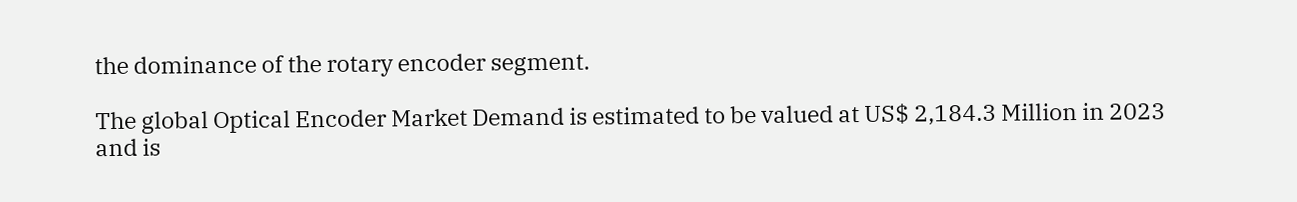the dominance of the rotary encoder segment.

The global Optical Encoder Market Demand is estimated to be valued at US$ 2,184.3 Million in 2023 and is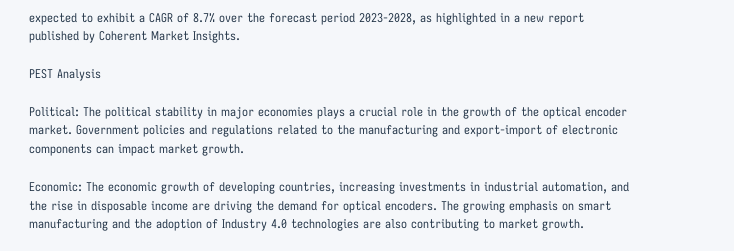expected to exhibit a CAGR of 8.7% over the forecast period 2023-2028, as highlighted in a new report published by Coherent Market Insights.

PEST Analysis

Political: The political stability in major economies plays a crucial role in the growth of the optical encoder market. Government policies and regulations related to the manufacturing and export-import of electronic components can impact market growth.

Economic: The economic growth of developing countries, increasing investments in industrial automation, and the rise in disposable income are driving the demand for optical encoders. The growing emphasis on smart manufacturing and the adoption of Industry 4.0 technologies are also contributing to market growth.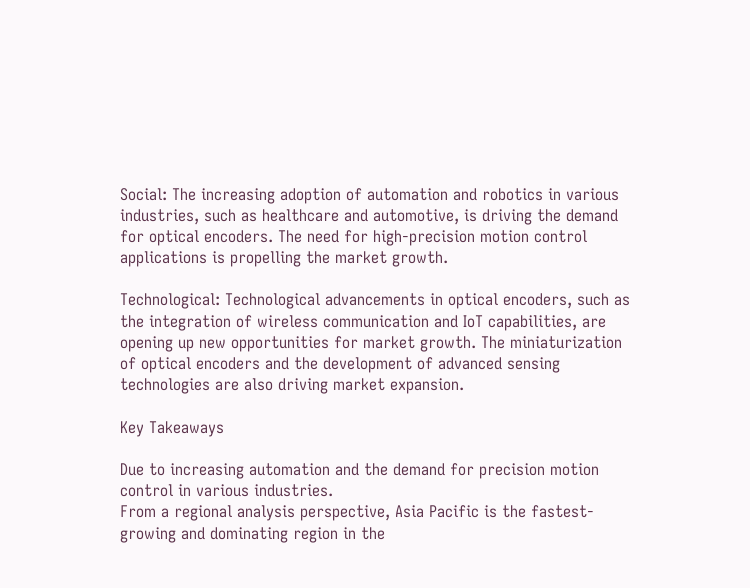Social: The increasing adoption of automation and robotics in various industries, such as healthcare and automotive, is driving the demand for optical encoders. The need for high-precision motion control applications is propelling the market growth.

Technological: Technological advancements in optical encoders, such as the integration of wireless communication and IoT capabilities, are opening up new opportunities for market growth. The miniaturization of optical encoders and the development of advanced sensing technologies are also driving market expansion.

Key Takeaways

Due to increasing automation and the demand for precision motion control in various industries.
From a regional analysis perspective, Asia Pacific is the fastest-growing and dominating region in the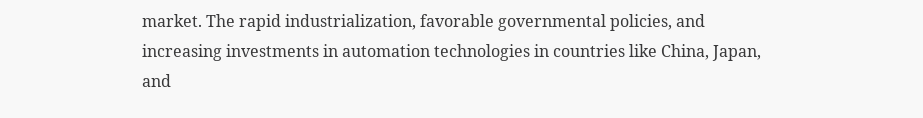market. The rapid industrialization, favorable governmental policies, and increasing investments in automation technologies in countries like China, Japan, and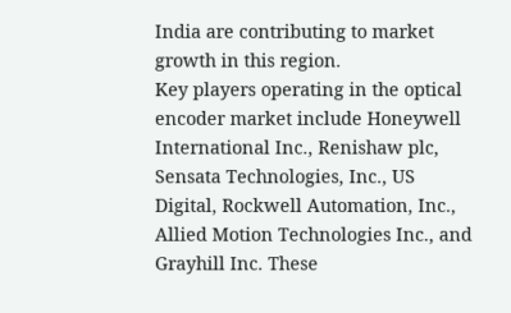India are contributing to market growth in this region.
Key players operating in the optical encoder market include Honeywell International Inc., Renishaw plc, Sensata Technologies, Inc., US Digital, Rockwell Automation, Inc., Allied Motion Technologies Inc., and Grayhill Inc. These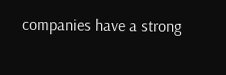companies have a strong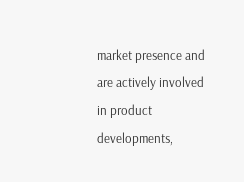market presence and are actively involved in product developments,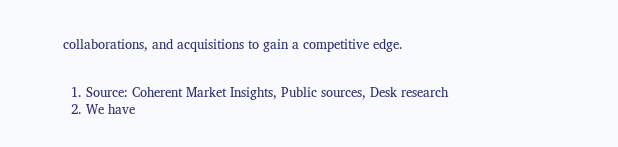collaborations, and acquisitions to gain a competitive edge.


  1. Source: Coherent Market Insights, Public sources, Desk research
  2. We have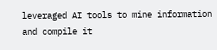leveraged AI tools to mine information and compile it